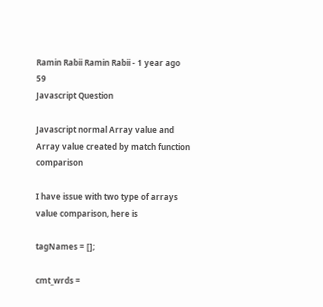Ramin Rabii Ramin Rabii - 1 year ago 59
Javascript Question

Javascript normal Array value and Array value created by match function comparison

I have issue with two type of arrays value comparison, here is

tagNames = [];

cmt_wrds =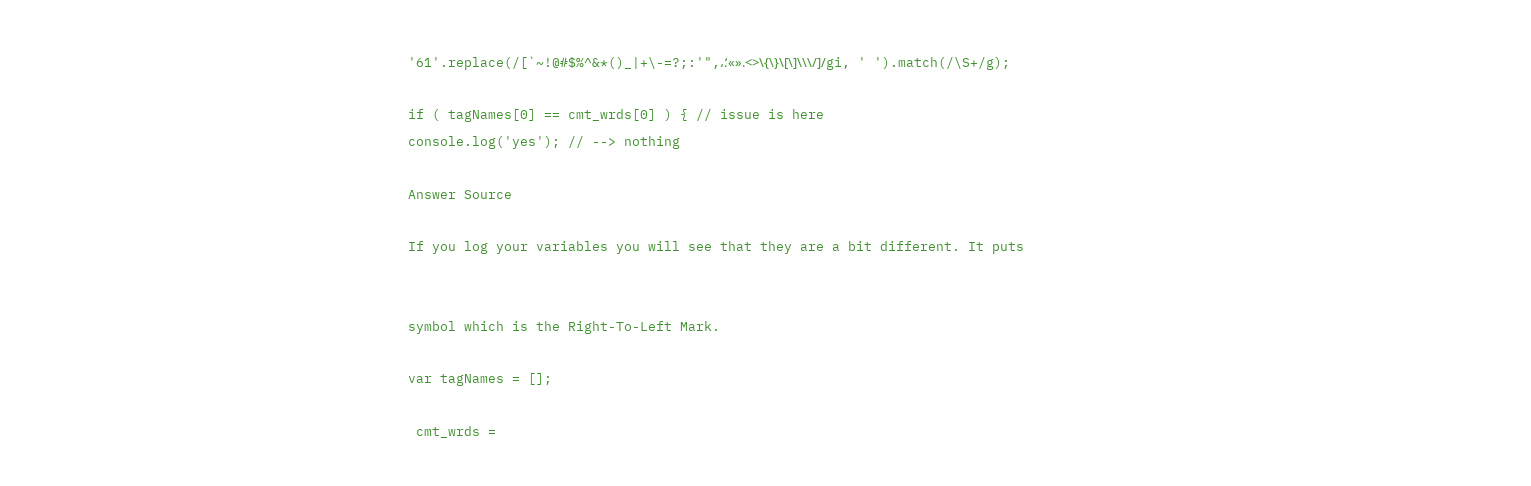'61'.replace(/[`~!@#$%^&*()_|+\-=?;:'",،؛«».<>\{\}\[\]\\\/]/gi, ' ').match(/\S+/g);

if ( tagNames[0] == cmt_wrds[0] ) { // issue is here
console.log('yes'); // --> nothing

Answer Source

If you log your variables you will see that they are a bit different. It puts


symbol which is the Right-To-Left Mark.

var tagNames = [];

 cmt_wrds =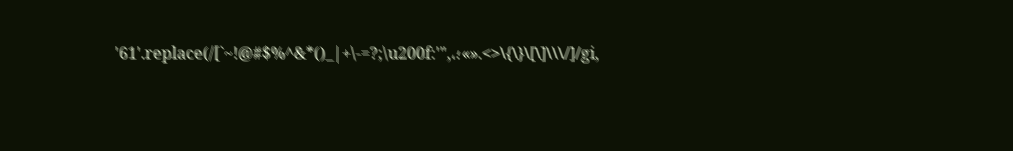'61'.replace(/[`~!@#$%^&*()_|+\-=?;\u200f:'",،؛«».<>\{\}\[\]\\\/]/gi,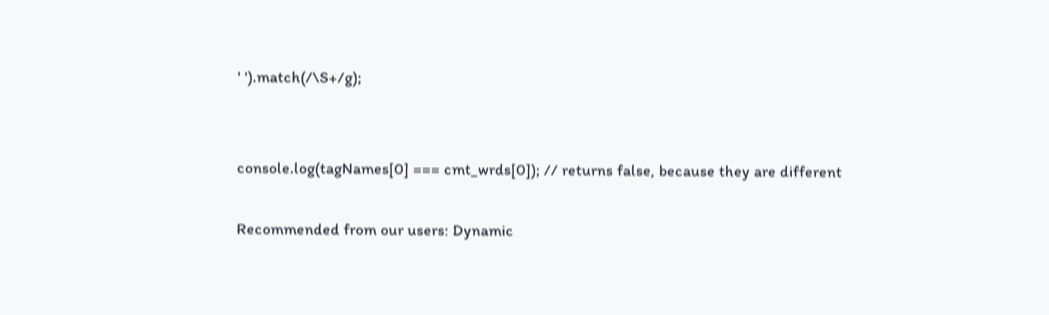' ').match(/\S+/g);


console.log(tagNames[0] === cmt_wrds[0]); // returns false, because they are different

Recommended from our users: Dynamic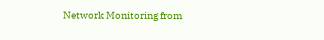Network Monitoring from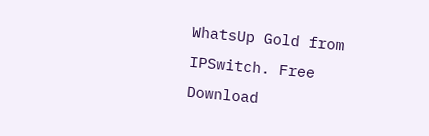WhatsUp Gold from IPSwitch. Free Download